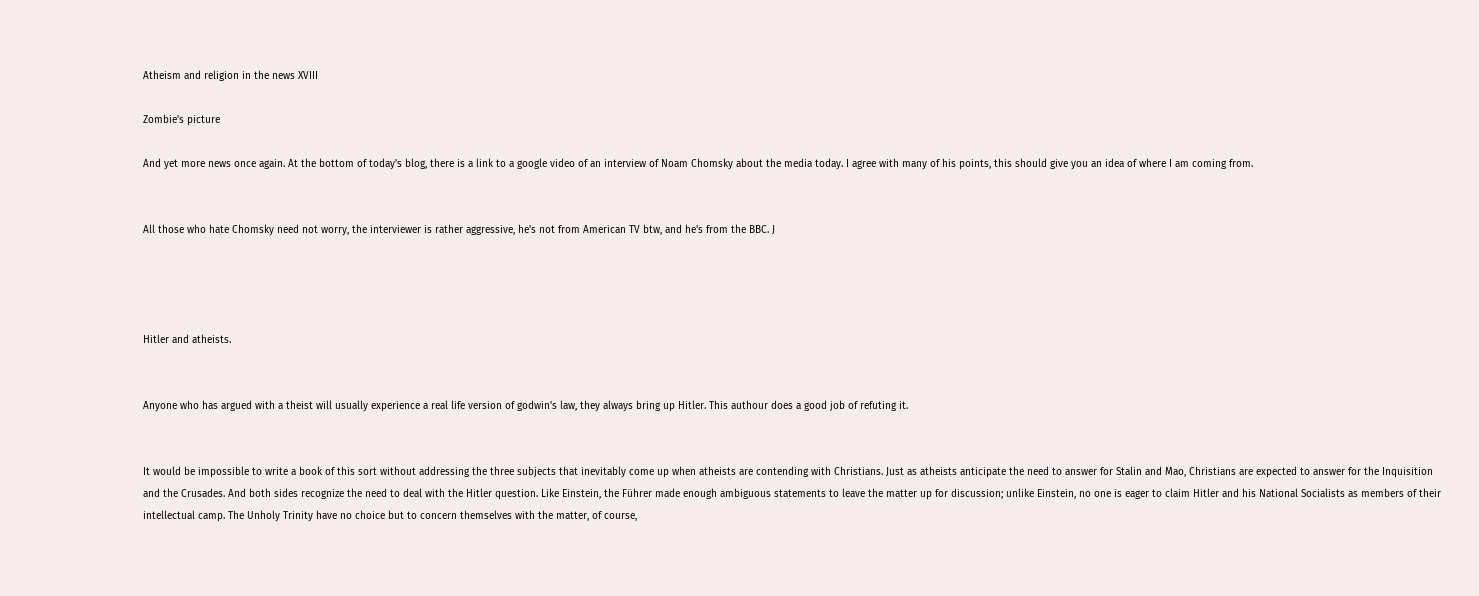Atheism and religion in the news XVIII

Zombie's picture

And yet more news once again. At the bottom of today's blog, there is a link to a google video of an interview of Noam Chomsky about the media today. I agree with many of his points, this should give you an idea of where I am coming from.


All those who hate Chomsky need not worry, the interviewer is rather aggressive, he's not from American TV btw, and he's from the BBC. J




Hitler and atheists.


Anyone who has argued with a theist will usually experience a real life version of godwin's law, they always bring up Hitler. This authour does a good job of refuting it.


It would be impossible to write a book of this sort without addressing the three subjects that inevitably come up when atheists are contending with Christians. Just as atheists anticipate the need to answer for Stalin and Mao, Christians are expected to answer for the Inquisition and the Crusades. And both sides recognize the need to deal with the Hitler question. Like Einstein, the Führer made enough ambiguous statements to leave the matter up for discussion; unlike Einstein, no one is eager to claim Hitler and his National Socialists as members of their intellectual camp. The Unholy Trinity have no choice but to concern themselves with the matter, of course,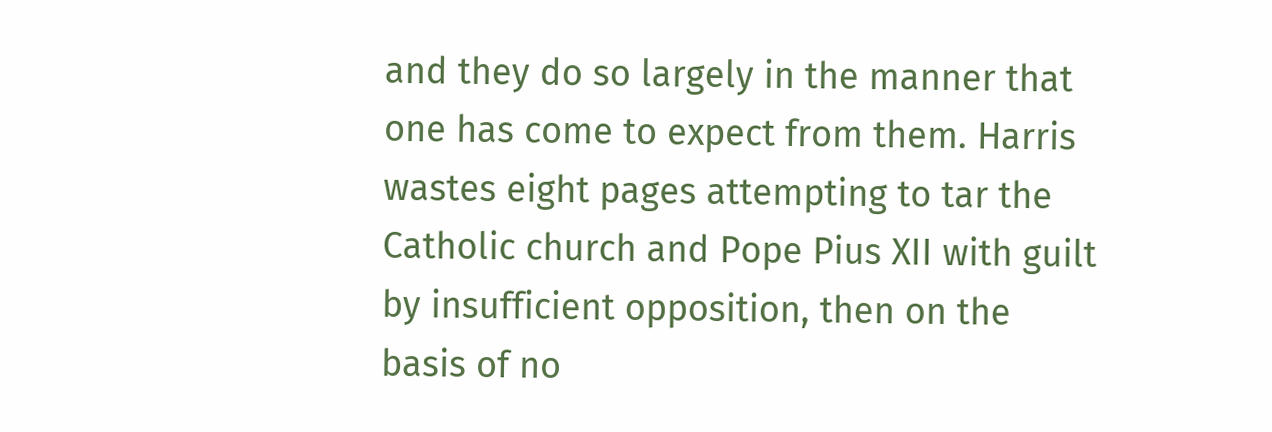and they do so largely in the manner that one has come to expect from them. Harris wastes eight pages attempting to tar the Catholic church and Pope Pius XII with guilt by insufficient opposition, then on the basis of no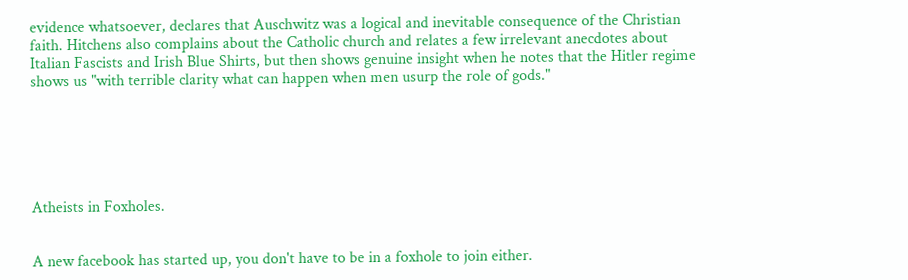evidence whatsoever, declares that Auschwitz was a logical and inevitable consequence of the Christian faith. Hitchens also complains about the Catholic church and relates a few irrelevant anecdotes about Italian Fascists and Irish Blue Shirts, but then shows genuine insight when he notes that the Hitler regime shows us "with terrible clarity what can happen when men usurp the role of gods."






Atheists in Foxholes.


A new facebook has started up, you don't have to be in a foxhole to join either.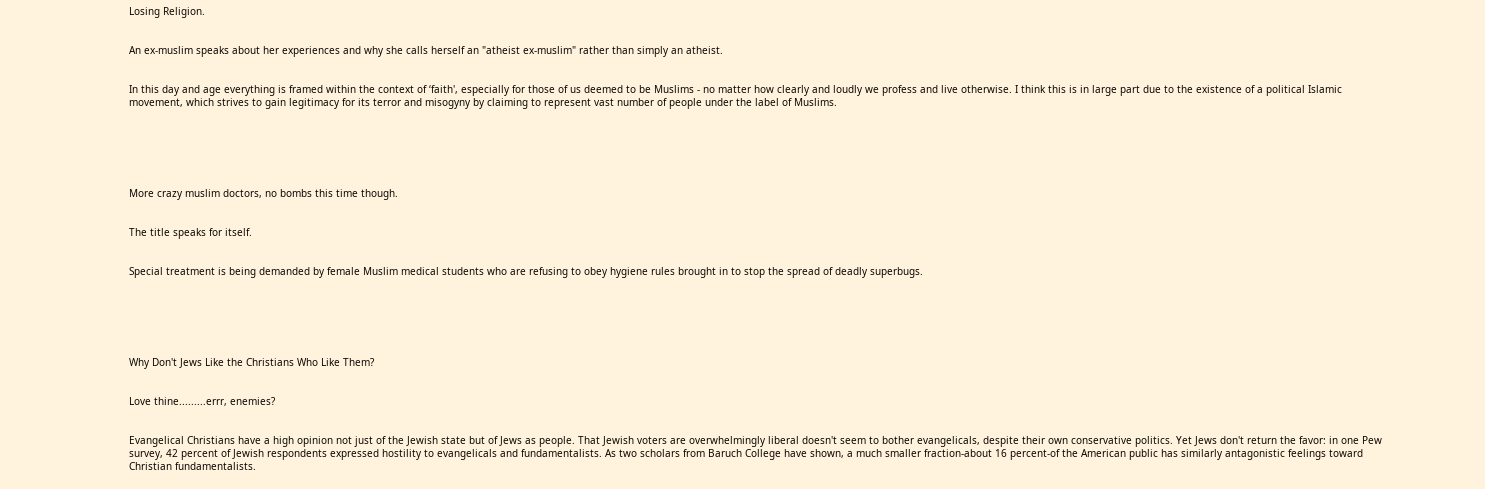Losing Religion.


An ex-muslim speaks about her experiences and why she calls herself an "atheist ex-muslim" rather than simply an atheist.


In this day and age everything is framed within the context of ‘faith', especially for those of us deemed to be Muslims - no matter how clearly and loudly we profess and live otherwise. I think this is in large part due to the existence of a political Islamic movement, which strives to gain legitimacy for its terror and misogyny by claiming to represent vast number of people under the label of Muslims.






More crazy muslim doctors, no bombs this time though.


The title speaks for itself.


Special treatment is being demanded by female Muslim medical students who are refusing to obey hygiene rules brought in to stop the spread of deadly superbugs.






Why Don't Jews Like the Christians Who Like Them?


Love thine.........errr, enemies?


Evangelical Christians have a high opinion not just of the Jewish state but of Jews as people. That Jewish voters are overwhelmingly liberal doesn't seem to bother evangelicals, despite their own conservative politics. Yet Jews don't return the favor: in one Pew survey, 42 percent of Jewish respondents expressed hostility to evangelicals and fundamentalists. As two scholars from Baruch College have shown, a much smaller fraction-about 16 percent-of the American public has similarly antagonistic feelings toward Christian fundamentalists.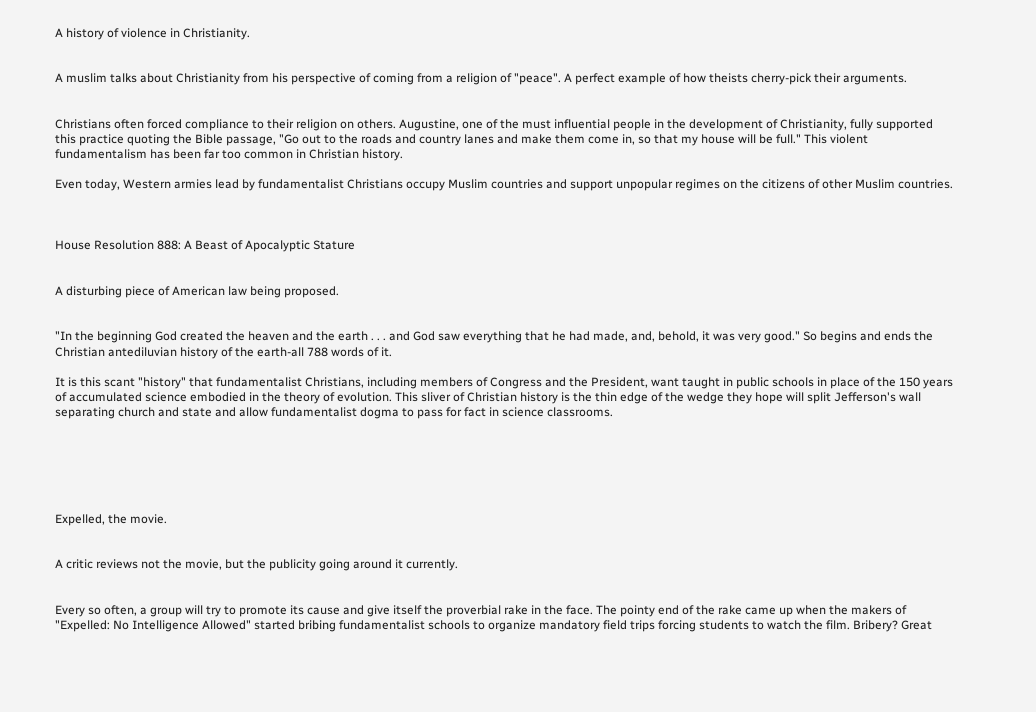A history of violence in Christianity.


A muslim talks about Christianity from his perspective of coming from a religion of "peace". A perfect example of how theists cherry-pick their arguments.


Christians often forced compliance to their religion on others. Augustine, one of the must influential people in the development of Christianity, fully supported this practice quoting the Bible passage, "Go out to the roads and country lanes and make them come in, so that my house will be full." This violent fundamentalism has been far too common in Christian history.

Even today, Western armies lead by fundamentalist Christians occupy Muslim countries and support unpopular regimes on the citizens of other Muslim countries.



House Resolution 888: A Beast of Apocalyptic Stature


A disturbing piece of American law being proposed.


"In the beginning God created the heaven and the earth . . . and God saw everything that he had made, and, behold, it was very good." So begins and ends the Christian antediluvian history of the earth-all 788 words of it.

It is this scant "history" that fundamentalist Christians, including members of Congress and the President, want taught in public schools in place of the 150 years of accumulated science embodied in the theory of evolution. This sliver of Christian history is the thin edge of the wedge they hope will split Jefferson's wall separating church and state and allow fundamentalist dogma to pass for fact in science classrooms.






Expelled, the movie.


A critic reviews not the movie, but the publicity going around it currently.


Every so often, a group will try to promote its cause and give itself the proverbial rake in the face. The pointy end of the rake came up when the makers of "Expelled: No Intelligence Allowed" started bribing fundamentalist schools to organize mandatory field trips forcing students to watch the film. Bribery? Great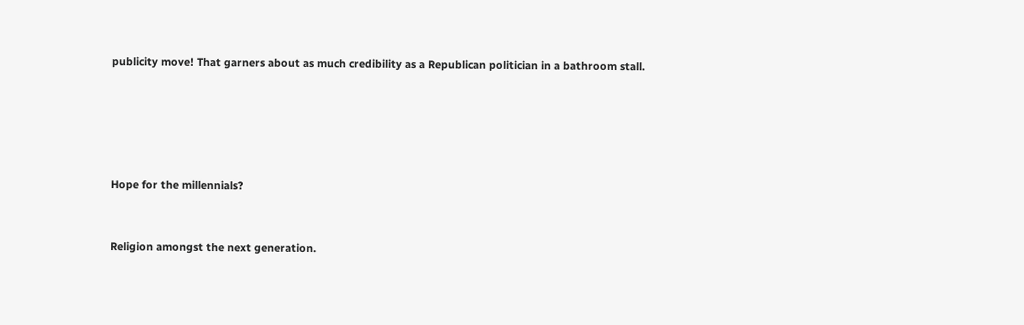publicity move! That garners about as much credibility as a Republican politician in a bathroom stall.





Hope for the millennials?


Religion amongst the next generation.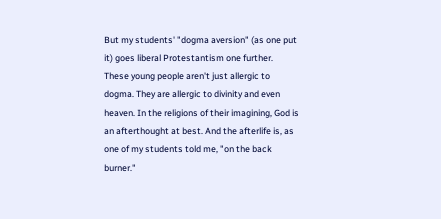But my students' "dogma aversion" (as one put it) goes liberal Protestantism one further. These young people aren't just allergic to dogma. They are allergic to divinity and even heaven. In the religions of their imagining, God is an afterthought at best. And the afterlife is, as one of my students told me, "on the back burner."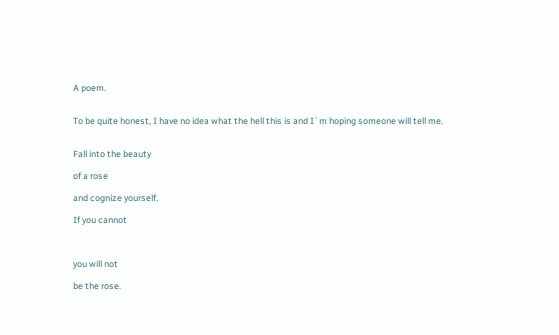A poem.


To be quite honest, I have no idea what the hell this is and I`m hoping someone will tell me.


Fall into the beauty

of a rose

and cognize yourself.

If you cannot



you will not

be the rose.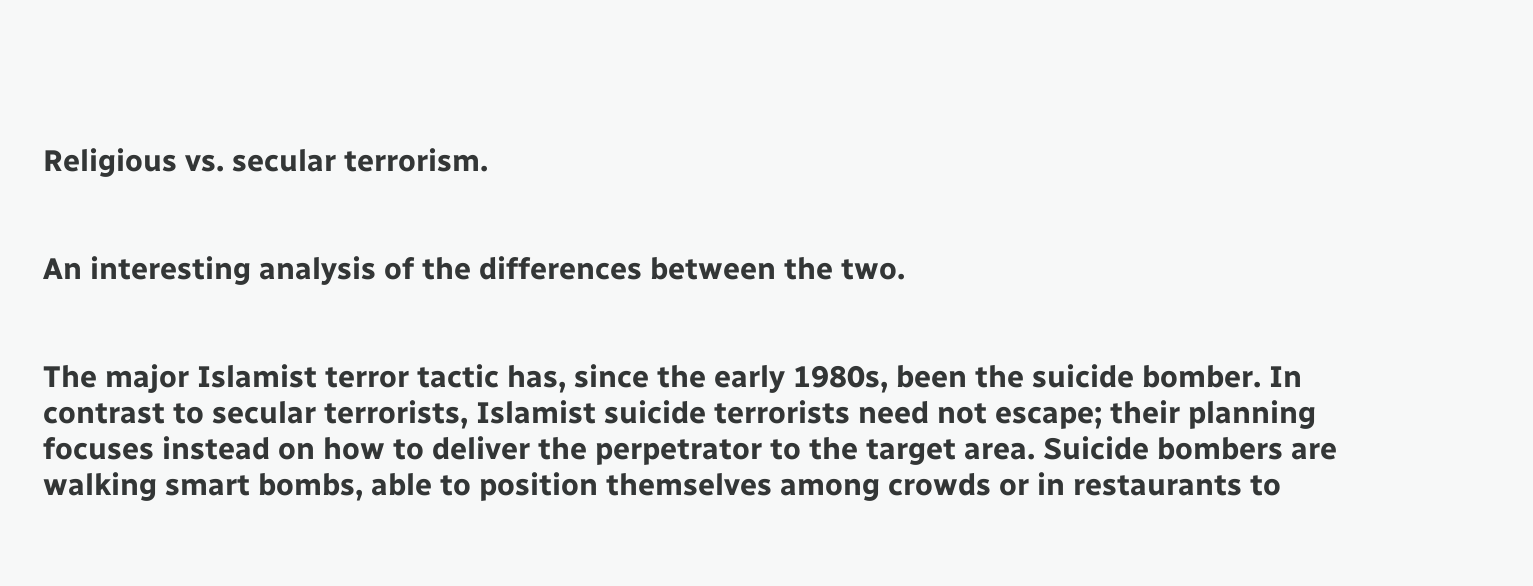Religious vs. secular terrorism.


An interesting analysis of the differences between the two.


The major Islamist terror tactic has, since the early 1980s, been the suicide bomber. In contrast to secular terrorists, Islamist suicide terrorists need not escape; their planning focuses instead on how to deliver the perpetrator to the target area. Suicide bombers are walking smart bombs, able to position themselves among crowds or in restaurants to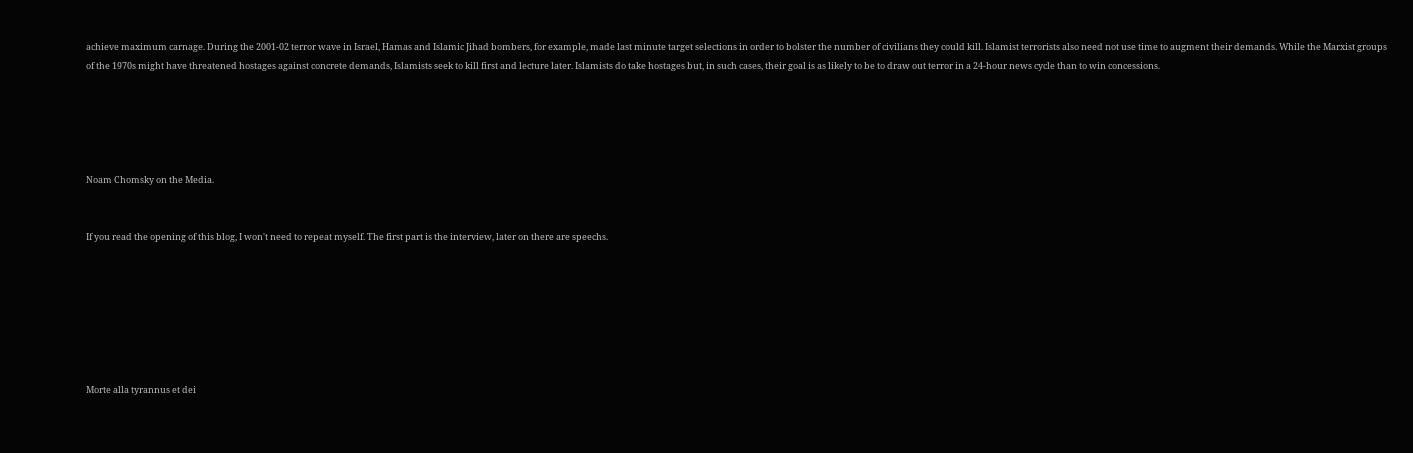achieve maximum carnage. During the 2001-02 terror wave in Israel, Hamas and Islamic Jihad bombers, for example, made last minute target selections in order to bolster the number of civilians they could kill. Islamist terrorists also need not use time to augment their demands. While the Marxist groups of the 1970s might have threatened hostages against concrete demands, Islamists seek to kill first and lecture later. Islamists do take hostages but, in such cases, their goal is as likely to be to draw out terror in a 24-hour news cycle than to win concessions.





Noam Chomsky on the Media.


If you read the opening of this blog, I won't need to repeat myself. The first part is the interview, later on there are speechs.







Morte alla tyrannus et dei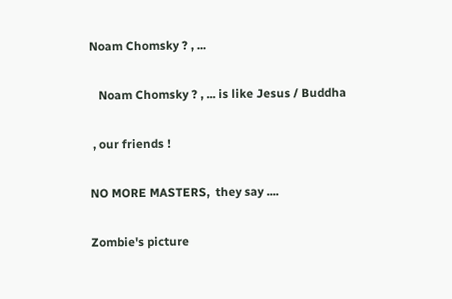Noam Chomsky ? , ...

   Noam Chomsky ? , ... is like Jesus / Buddha

 , our friends !

NO MORE MASTERS,  they say ....

Zombie's picture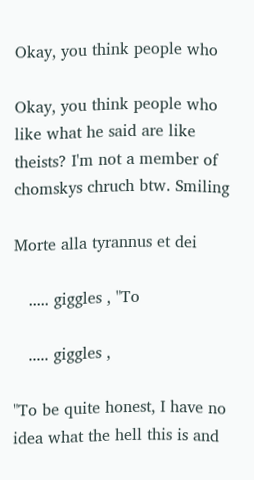Okay, you think people who

Okay, you think people who like what he said are like theists? I'm not a member of chomskys chruch btw. Smiling

Morte alla tyrannus et dei

   ..... giggles , "To

   ..... giggles ,

"To be quite honest, I have no idea what the hell this is and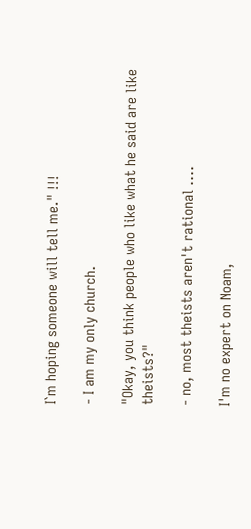I`m hoping someone will tell me." !!!

- I am my only church.

"Okay, you think people who like what he said are like theists?"

- no, most theists aren't rational ....

I'm no expert on Noam,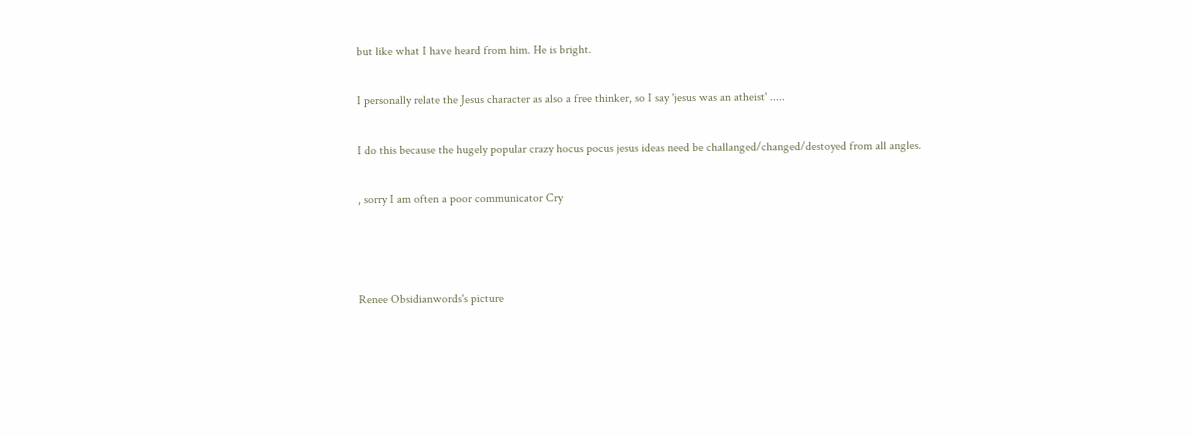but like what I have heard from him. He is bright.

I personally relate the Jesus character as also a free thinker, so I say 'jesus was an atheist' .....

I do this because the hugely popular crazy hocus pocus jesus ideas need be challanged/changed/destoyed from all angles.

, sorry I am often a poor communicator Cry



Renee Obsidianwords's picture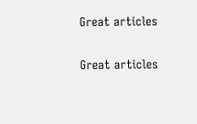Great articles

Great articles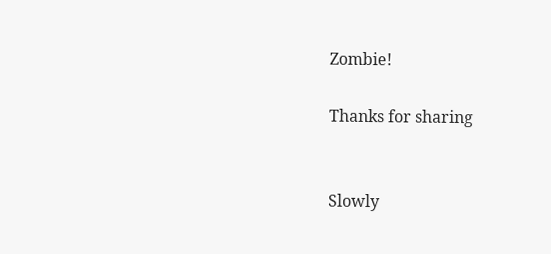Zombie!

Thanks for sharing


Slowly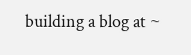building a blog at ~